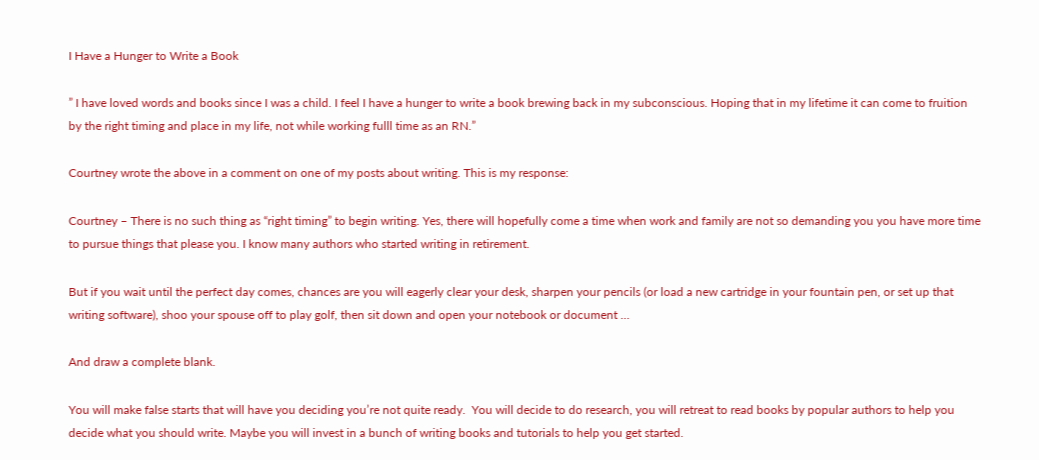I Have a Hunger to Write a Book

” I have loved words and books since I was a child. I feel I have a hunger to write a book brewing back in my subconscious. Hoping that in my lifetime it can come to fruition by the right timing and place in my life, not while working fulll time as an RN.”

Courtney wrote the above in a comment on one of my posts about writing. This is my response:

Courtney – There is no such thing as “right timing” to begin writing. Yes, there will hopefully come a time when work and family are not so demanding you you have more time to pursue things that please you. I know many authors who started writing in retirement.

But if you wait until the perfect day comes, chances are you will eagerly clear your desk, sharpen your pencils (or load a new cartridge in your fountain pen, or set up that writing software), shoo your spouse off to play golf, then sit down and open your notebook or document …

And draw a complete blank.

You will make false starts that will have you deciding you’re not quite ready.  You will decide to do research, you will retreat to read books by popular authors to help you decide what you should write. Maybe you will invest in a bunch of writing books and tutorials to help you get started.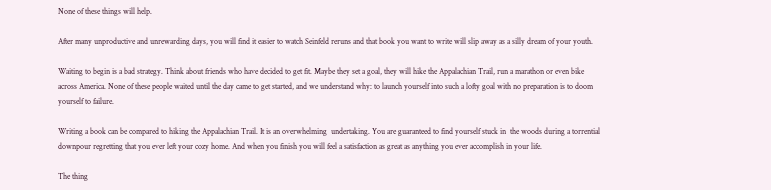None of these things will help.

After many unproductive and unrewarding days, you will find it easier to watch Seinfeld reruns and that book you want to write will slip away as a silly dream of your youth.

Waiting to begin is a bad strategy. Think about friends who have decided to get fit. Maybe they set a goal, they will hike the Appalachian Trail, run a marathon or even bike across America. None of these people waited until the day came to get started, and we understand why: to launch yourself into such a lofty goal with no preparation is to doom yourself to failure.

Writing a book can be compared to hiking the Appalachian Trail. It is an overwhelming  undertaking. You are guaranteed to find yourself stuck in  the woods during a torrential downpour regretting that you ever left your cozy home. And when you finish you will feel a satisfaction as great as anything you ever accomplish in your life.

The thing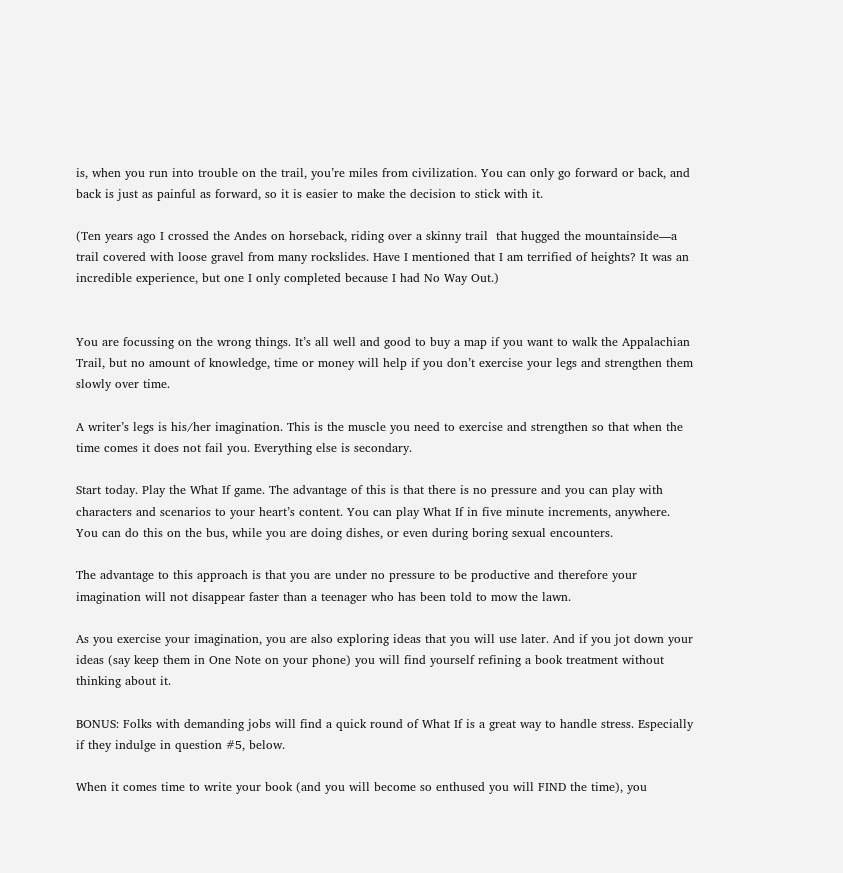is, when you run into trouble on the trail, you’re miles from civilization. You can only go forward or back, and back is just as painful as forward, so it is easier to make the decision to stick with it.

(Ten years ago I crossed the Andes on horseback, riding over a skinny trail  that hugged the mountainside—a trail covered with loose gravel from many rockslides. Have I mentioned that I am terrified of heights? It was an incredible experience, but one I only completed because I had No Way Out.)


You are focussing on the wrong things. It’s all well and good to buy a map if you want to walk the Appalachian Trail, but no amount of knowledge, time or money will help if you don’t exercise your legs and strengthen them slowly over time.

A writer’s legs is his/her imagination. This is the muscle you need to exercise and strengthen so that when the time comes it does not fail you. Everything else is secondary.

Start today. Play the What If game. The advantage of this is that there is no pressure and you can play with characters and scenarios to your heart’s content. You can play What If in five minute increments, anywhere. You can do this on the bus, while you are doing dishes, or even during boring sexual encounters.

The advantage to this approach is that you are under no pressure to be productive and therefore your imagination will not disappear faster than a teenager who has been told to mow the lawn.

As you exercise your imagination, you are also exploring ideas that you will use later. And if you jot down your ideas (say keep them in One Note on your phone) you will find yourself refining a book treatment without thinking about it.

BONUS: Folks with demanding jobs will find a quick round of What If is a great way to handle stress. Especially if they indulge in question #5, below.

When it comes time to write your book (and you will become so enthused you will FIND the time), you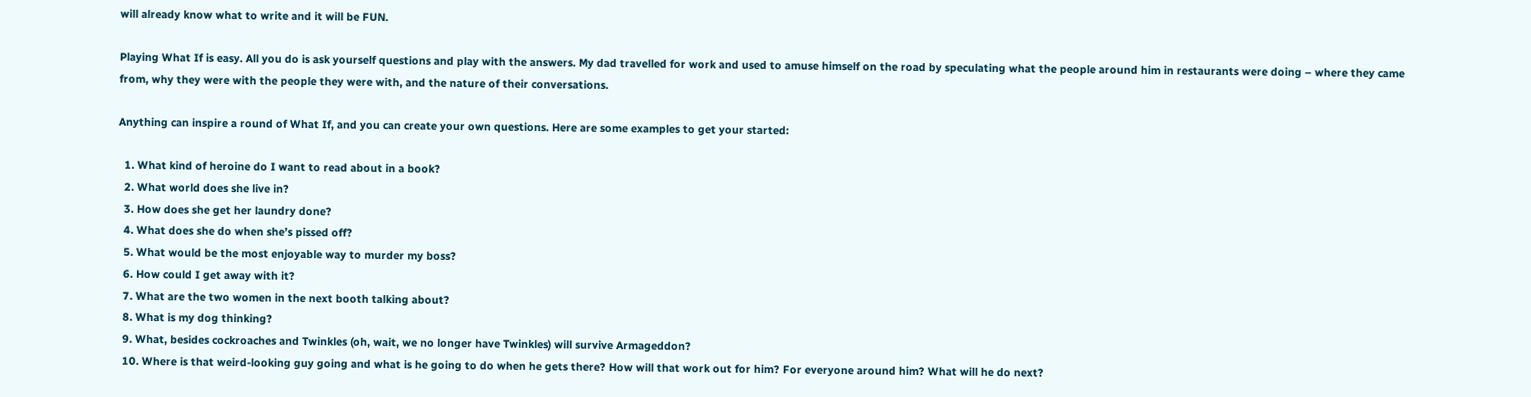will already know what to write and it will be FUN.

Playing What If is easy. All you do is ask yourself questions and play with the answers. My dad travelled for work and used to amuse himself on the road by speculating what the people around him in restaurants were doing – where they came from, why they were with the people they were with, and the nature of their conversations.

Anything can inspire a round of What If, and you can create your own questions. Here are some examples to get your started:

  1. What kind of heroine do I want to read about in a book?
  2. What world does she live in?
  3. How does she get her laundry done?
  4. What does she do when she’s pissed off?
  5. What would be the most enjoyable way to murder my boss?
  6. How could I get away with it?
  7. What are the two women in the next booth talking about?
  8. What is my dog thinking?
  9. What, besides cockroaches and Twinkles (oh, wait, we no longer have Twinkles) will survive Armageddon?
  10. Where is that weird-looking guy going and what is he going to do when he gets there? How will that work out for him? For everyone around him? What will he do next?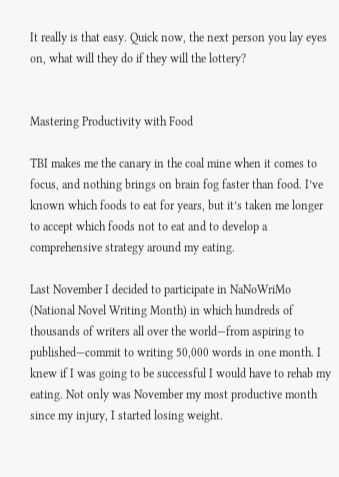It really is that easy. Quick now, the next person you lay eyes on, what will they do if they will the lottery?


Mastering Productivity with Food

TBI makes me the canary in the coal mine when it comes to focus, and nothing brings on brain fog faster than food. I’ve known which foods to eat for years, but it’s taken me longer to accept which foods not to eat and to develop a comprehensive strategy around my eating.

Last November I decided to participate in NaNoWriMo (National Novel Writing Month) in which hundreds of thousands of writers all over the world—from aspiring to published—commit to writing 50,000 words in one month. I knew if I was going to be successful I would have to rehab my eating. Not only was November my most productive month since my injury, I started losing weight.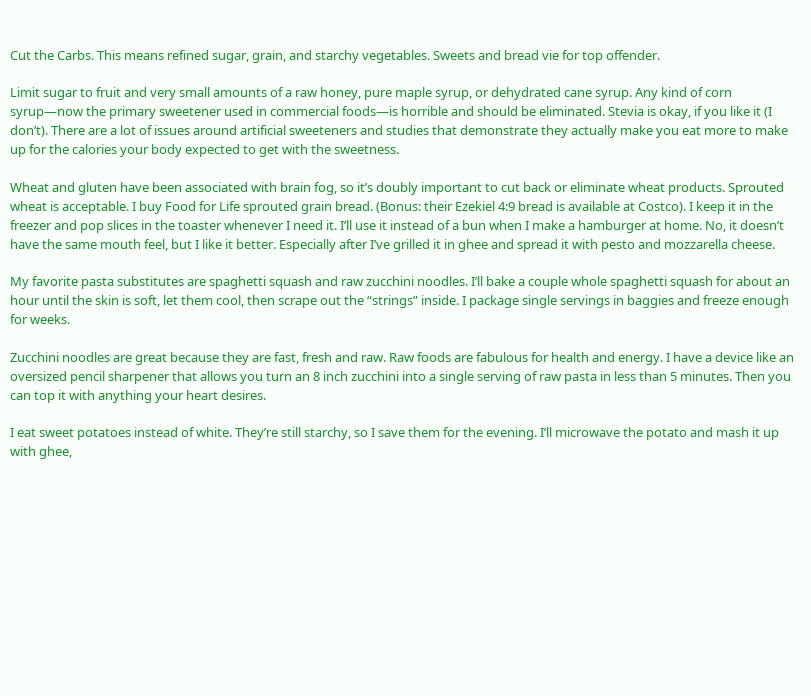Cut the Carbs. This means refined sugar, grain, and starchy vegetables. Sweets and bread vie for top offender.

Limit sugar to fruit and very small amounts of a raw honey, pure maple syrup, or dehydrated cane syrup. Any kind of corn syrup—now the primary sweetener used in commercial foods—is horrible and should be eliminated. Stevia is okay, if you like it (I don’t). There are a lot of issues around artificial sweeteners and studies that demonstrate they actually make you eat more to make up for the calories your body expected to get with the sweetness.

Wheat and gluten have been associated with brain fog, so it’s doubly important to cut back or eliminate wheat products. Sprouted wheat is acceptable. I buy Food for Life sprouted grain bread. (Bonus: their Ezekiel 4:9 bread is available at Costco). I keep it in the freezer and pop slices in the toaster whenever I need it. I’ll use it instead of a bun when I make a hamburger at home. No, it doesn’t have the same mouth feel, but I like it better. Especially after I’ve grilled it in ghee and spread it with pesto and mozzarella cheese.

My favorite pasta substitutes are spaghetti squash and raw zucchini noodles. I’ll bake a couple whole spaghetti squash for about an hour until the skin is soft, let them cool, then scrape out the “strings” inside. I package single servings in baggies and freeze enough for weeks.

Zucchini noodles are great because they are fast, fresh and raw. Raw foods are fabulous for health and energy. I have a device like an oversized pencil sharpener that allows you turn an 8 inch zucchini into a single serving of raw pasta in less than 5 minutes. Then you can top it with anything your heart desires.

I eat sweet potatoes instead of white. They’re still starchy, so I save them for the evening. I’ll microwave the potato and mash it up with ghee,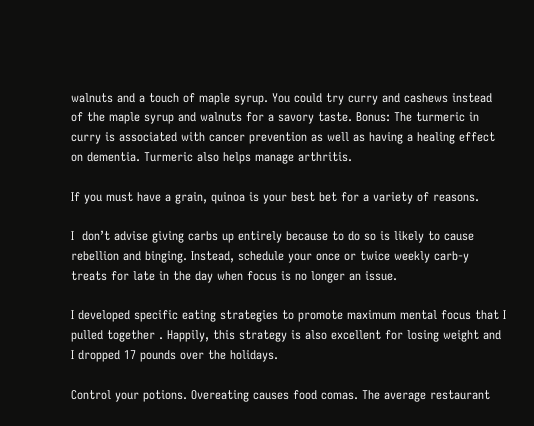walnuts and a touch of maple syrup. You could try curry and cashews instead of the maple syrup and walnuts for a savory taste. Bonus: The turmeric in curry is associated with cancer prevention as well as having a healing effect on dementia. Turmeric also helps manage arthritis.

If you must have a grain, quinoa is your best bet for a variety of reasons.

I  don’t advise giving carbs up entirely because to do so is likely to cause rebellion and binging. Instead, schedule your once or twice weekly carb-y treats for late in the day when focus is no longer an issue.

I developed specific eating strategies to promote maximum mental focus that I pulled together . Happily, this strategy is also excellent for losing weight and I dropped 17 pounds over the holidays.

Control your potions. Overeating causes food comas. The average restaurant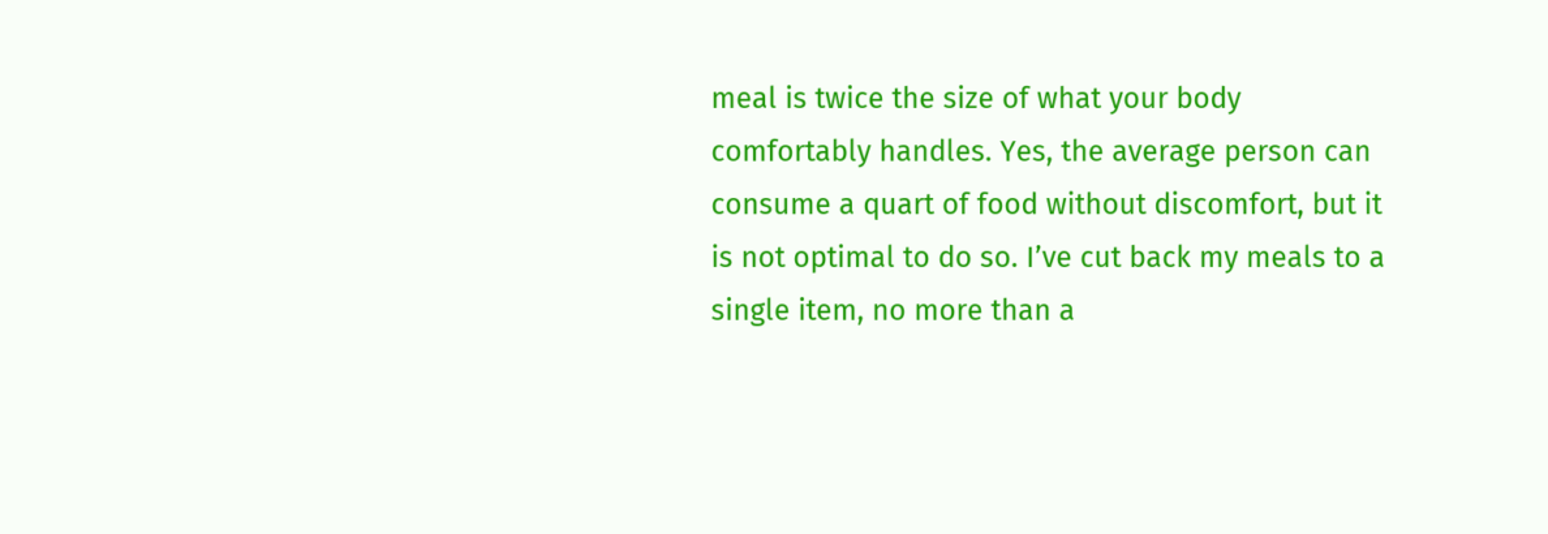meal is twice the size of what your body comfortably handles. Yes, the average person can consume a quart of food without discomfort, but it is not optimal to do so. I’ve cut back my meals to a single item, no more than a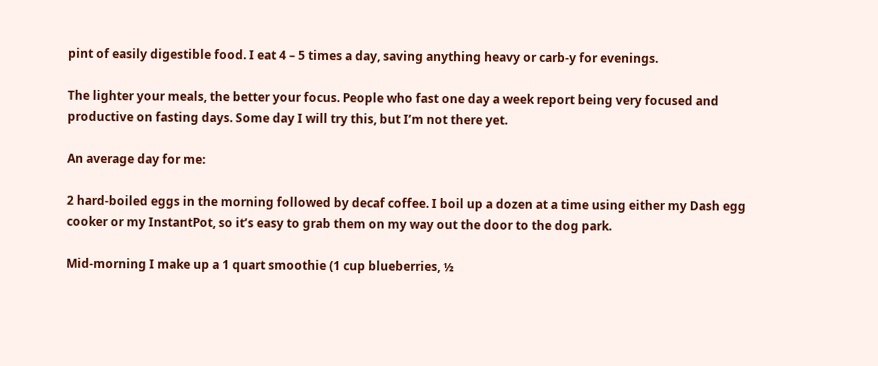pint of easily digestible food. I eat 4 – 5 times a day, saving anything heavy or carb-y for evenings.

The lighter your meals, the better your focus. People who fast one day a week report being very focused and productive on fasting days. Some day I will try this, but I’m not there yet.

An average day for me:

2 hard-boiled eggs in the morning followed by decaf coffee. I boil up a dozen at a time using either my Dash egg cooker or my InstantPot, so it’s easy to grab them on my way out the door to the dog park.

Mid-morning I make up a 1 quart smoothie (1 cup blueberries, ½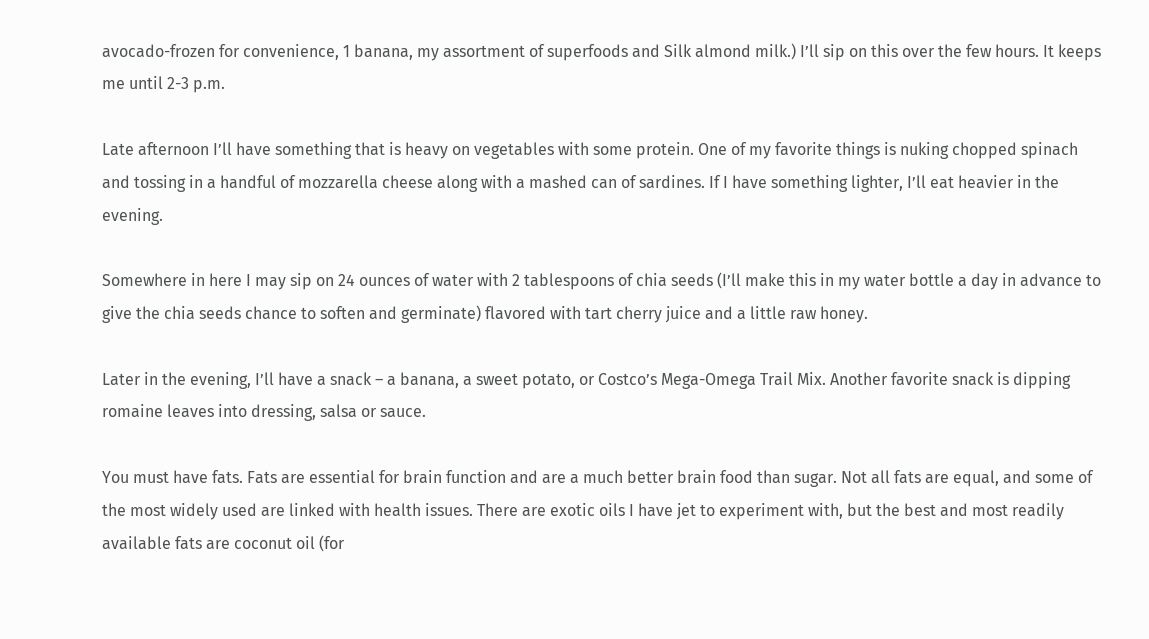avocado-frozen for convenience, 1 banana, my assortment of superfoods and Silk almond milk.) I’ll sip on this over the few hours. It keeps me until 2-3 p.m.

Late afternoon I’ll have something that is heavy on vegetables with some protein. One of my favorite things is nuking chopped spinach and tossing in a handful of mozzarella cheese along with a mashed can of sardines. If I have something lighter, I’ll eat heavier in the evening.

Somewhere in here I may sip on 24 ounces of water with 2 tablespoons of chia seeds (I’ll make this in my water bottle a day in advance to give the chia seeds chance to soften and germinate) flavored with tart cherry juice and a little raw honey.

Later in the evening, I’ll have a snack – a banana, a sweet potato, or Costco’s Mega-Omega Trail Mix. Another favorite snack is dipping romaine leaves into dressing, salsa or sauce.

You must have fats. Fats are essential for brain function and are a much better brain food than sugar. Not all fats are equal, and some of the most widely used are linked with health issues. There are exotic oils I have jet to experiment with, but the best and most readily available fats are coconut oil (for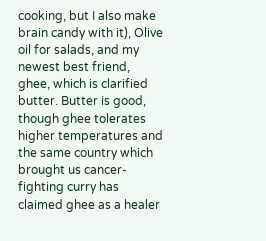cooking, but I also make brain candy with it), Olive oil for salads, and my newest best friend, ghee, which is clarified butter. Butter is good, though ghee tolerates higher temperatures and the same country which brought us cancer-fighting curry has claimed ghee as a healer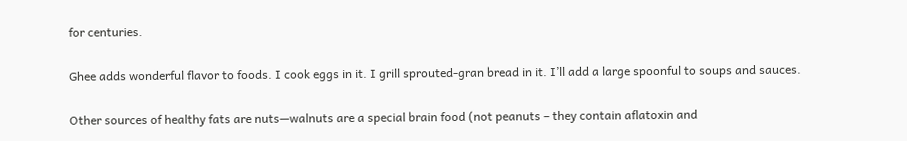for centuries.

Ghee adds wonderful flavor to foods. I cook eggs in it. I grill sprouted-gran bread in it. I’ll add a large spoonful to soups and sauces.

Other sources of healthy fats are nuts—walnuts are a special brain food (not peanuts – they contain aflatoxin and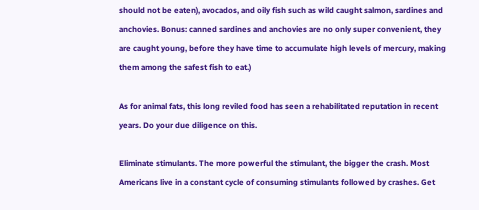should not be eaten), avocados, and oily fish such as wild caught salmon, sardines and anchovies. Bonus: canned sardines and anchovies are no only super convenient, they are caught young, before they have time to accumulate high levels of mercury, making them among the safest fish to eat.)

As for animal fats, this long reviled food has seen a rehabilitated reputation in recent years. Do your due diligence on this.

Eliminate stimulants. The more powerful the stimulant, the bigger the crash. Most Americans live in a constant cycle of consuming stimulants followed by crashes. Get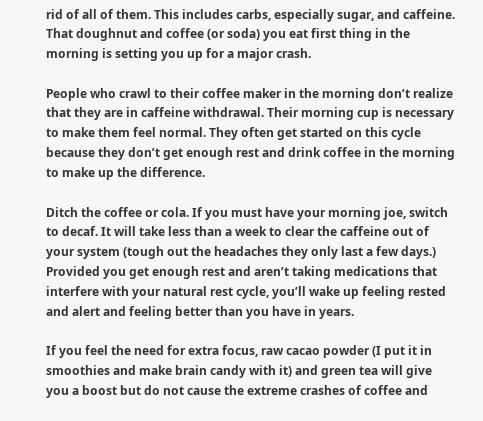rid of all of them. This includes carbs, especially sugar, and caffeine. That doughnut and coffee (or soda) you eat first thing in the morning is setting you up for a major crash.

People who crawl to their coffee maker in the morning don’t realize that they are in caffeine withdrawal. Their morning cup is necessary to make them feel normal. They often get started on this cycle because they don’t get enough rest and drink coffee in the morning to make up the difference.

Ditch the coffee or cola. If you must have your morning joe, switch to decaf. It will take less than a week to clear the caffeine out of your system (tough out the headaches they only last a few days.) Provided you get enough rest and aren’t taking medications that interfere with your natural rest cycle, you’ll wake up feeling rested and alert and feeling better than you have in years.

If you feel the need for extra focus, raw cacao powder (I put it in smoothies and make brain candy with it) and green tea will give you a boost but do not cause the extreme crashes of coffee and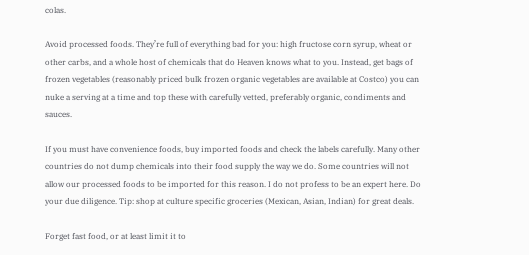colas.

Avoid processed foods. They’re full of everything bad for you: high fructose corn syrup, wheat or other carbs, and a whole host of chemicals that do Heaven knows what to you. Instead, get bags of frozen vegetables (reasonably priced bulk frozen organic vegetables are available at Costco) you can nuke a serving at a time and top these with carefully vetted, preferably organic, condiments and sauces.

If you must have convenience foods, buy imported foods and check the labels carefully. Many other countries do not dump chemicals into their food supply the way we do. Some countries will not allow our processed foods to be imported for this reason. I do not profess to be an expert here. Do your due diligence. Tip: shop at culture specific groceries (Mexican, Asian, Indian) for great deals.

Forget fast food, or at least limit it to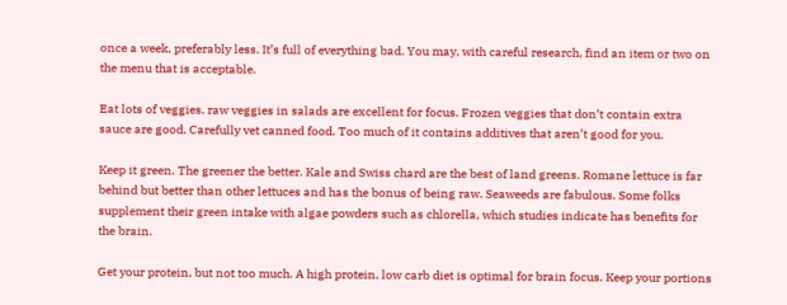once a week, preferably less. It’s full of everything bad. You may, with careful research, find an item or two on the menu that is acceptable.

Eat lots of veggies. raw veggies in salads are excellent for focus. Frozen veggies that don’t contain extra sauce are good. Carefully vet canned food. Too much of it contains additives that aren’t good for you.

Keep it green. The greener the better. Kale and Swiss chard are the best of land greens. Romane lettuce is far behind but better than other lettuces and has the bonus of being raw. Seaweeds are fabulous. Some folks supplement their green intake with algae powders such as chlorella, which studies indicate has benefits for the brain.

Get your protein, but not too much. A high protein, low carb diet is optimal for brain focus. Keep your portions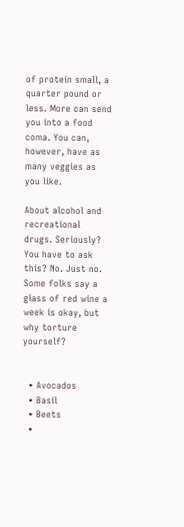of protein small, a quarter pound or less. More can send you into a food coma. You can, however, have as many veggies as you like.

About alcohol and recreational drugs. Seriously? You have to ask this? No. Just no. Some folks say a glass of red wine a week is okay, but why torture yourself?


  • Avocados
  • Basil
  • Beets
  •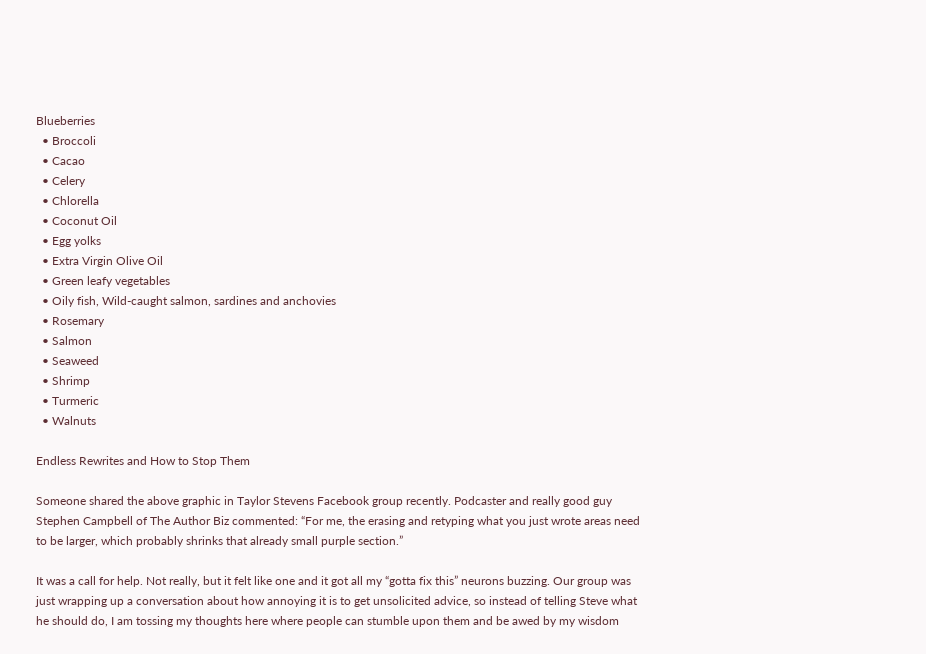Blueberries
  • Broccoli
  • Cacao
  • Celery
  • Chlorella
  • Coconut Oil
  • Egg yolks
  • Extra Virgin Olive Oil
  • Green leafy vegetables
  • Oily fish, Wild-caught salmon, sardines and anchovies
  • Rosemary
  • Salmon
  • Seaweed
  • Shrimp
  • Turmeric
  • Walnuts

Endless Rewrites and How to Stop Them

Someone shared the above graphic in Taylor Stevens Facebook group recently. Podcaster and really good guy Stephen Campbell of The Author Biz commented: “For me, the erasing and retyping what you just wrote areas need to be larger, which probably shrinks that already small purple section.”

It was a call for help. Not really, but it felt like one and it got all my “gotta fix this” neurons buzzing. Our group was just wrapping up a conversation about how annoying it is to get unsolicited advice, so instead of telling Steve what he should do, I am tossing my thoughts here where people can stumble upon them and be awed by my wisdom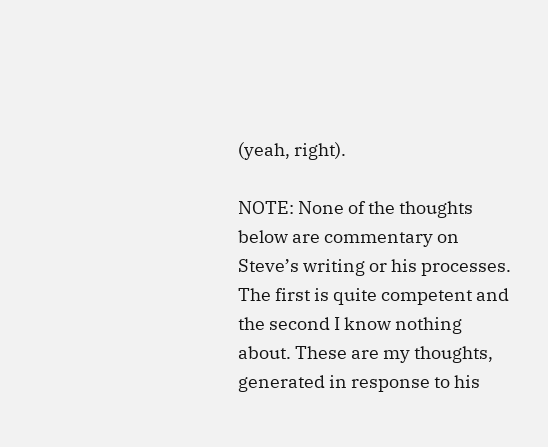(yeah, right).

NOTE: None of the thoughts below are commentary on Steve’s writing or his processes. The first is quite competent and the second I know nothing about. These are my thoughts, generated in response to his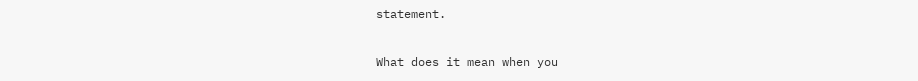statement.

What does it mean when you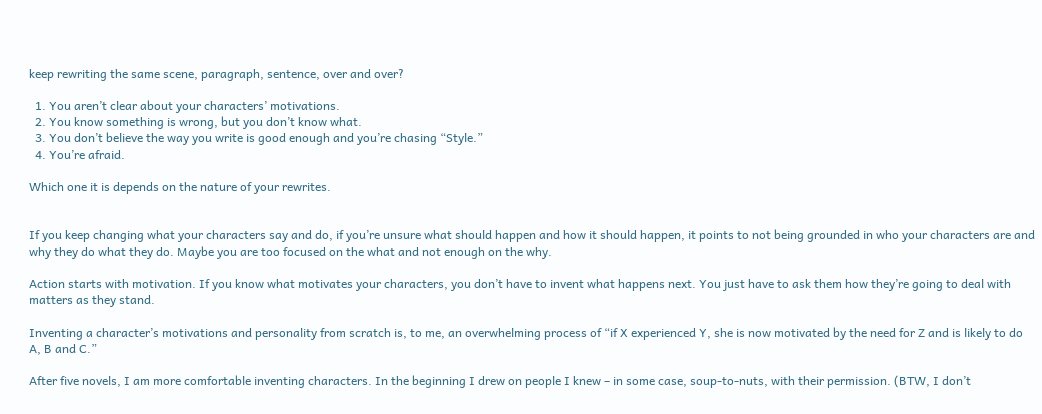keep rewriting the same scene, paragraph, sentence, over and over?

  1. You aren’t clear about your characters’ motivations.
  2. You know something is wrong, but you don’t know what.
  3. You don’t believe the way you write is good enough and you’re chasing “Style.”
  4. You’re afraid.

Which one it is depends on the nature of your rewrites.


If you keep changing what your characters say and do, if you’re unsure what should happen and how it should happen, it points to not being grounded in who your characters are and why they do what they do. Maybe you are too focused on the what and not enough on the why.

Action starts with motivation. If you know what motivates your characters, you don’t have to invent what happens next. You just have to ask them how they’re going to deal with matters as they stand.

Inventing a character’s motivations and personality from scratch is, to me, an overwhelming process of “if X experienced Y, she is now motivated by the need for Z and is likely to do A, B and C.”

After five novels, I am more comfortable inventing characters. In the beginning I drew on people I knew – in some case, soup-to-nuts, with their permission. (BTW, I don’t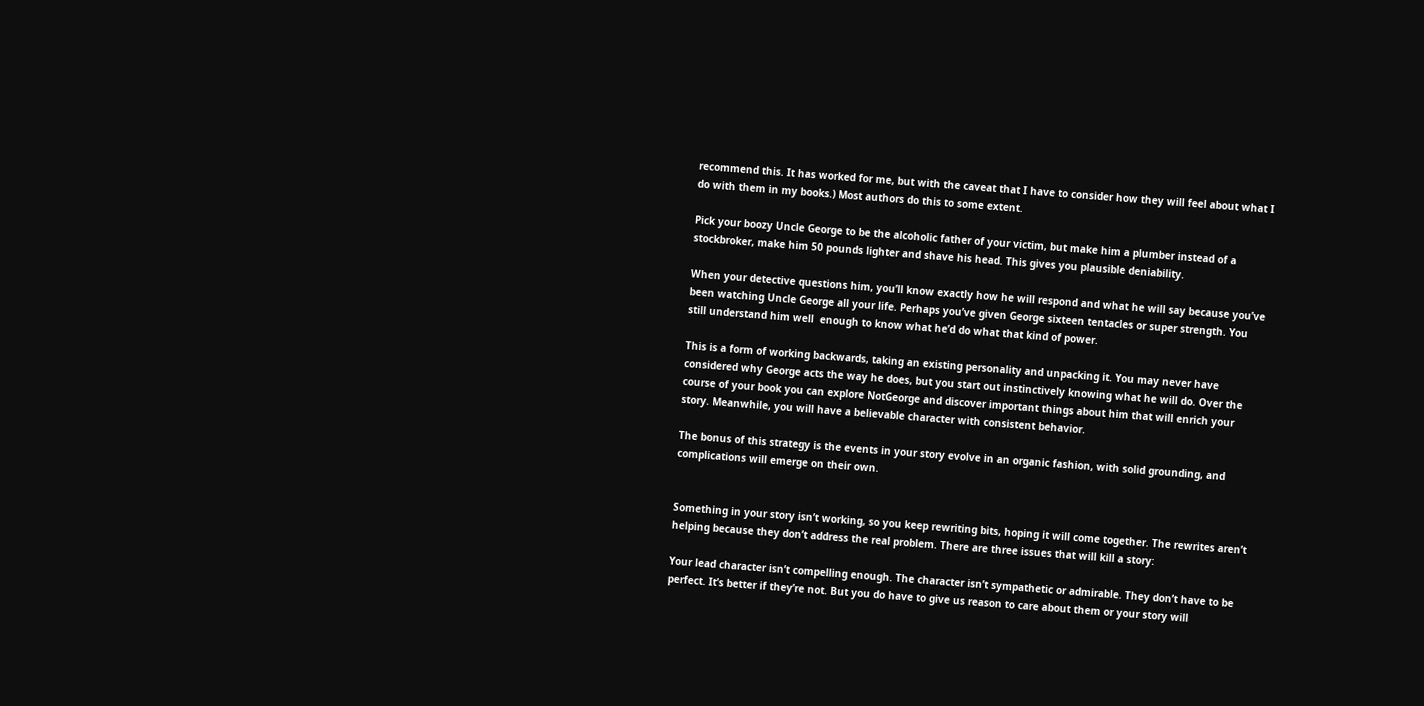recommend this. It has worked for me, but with the caveat that I have to consider how they will feel about what I do with them in my books.) Most authors do this to some extent.

Pick your boozy Uncle George to be the alcoholic father of your victim, but make him a plumber instead of a stockbroker, make him 50 pounds lighter and shave his head. This gives you plausible deniability.

When your detective questions him, you’ll know exactly how he will respond and what he will say because you’ve been watching Uncle George all your life. Perhaps you’ve given George sixteen tentacles or super strength. You still understand him well  enough to know what he’d do what that kind of power.

This is a form of working backwards, taking an existing personality and unpacking it. You may never have considered why George acts the way he does, but you start out instinctively knowing what he will do. Over the course of your book you can explore NotGeorge and discover important things about him that will enrich your story. Meanwhile, you will have a believable character with consistent behavior.

The bonus of this strategy is the events in your story evolve in an organic fashion, with solid grounding, and complications will emerge on their own.


Something in your story isn’t working, so you keep rewriting bits, hoping it will come together. The rewrites aren’t helping because they don’t address the real problem. There are three issues that will kill a story:

Your lead character isn’t compelling enough. The character isn’t sympathetic or admirable. They don’t have to be perfect. It’s better if they’re not. But you do have to give us reason to care about them or your story will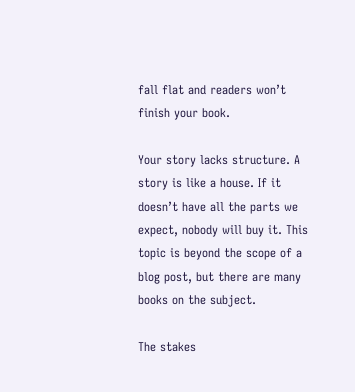fall flat and readers won’t finish your book.

Your story lacks structure. A story is like a house. If it doesn’t have all the parts we expect, nobody will buy it. This topic is beyond the scope of a blog post, but there are many books on the subject.

The stakes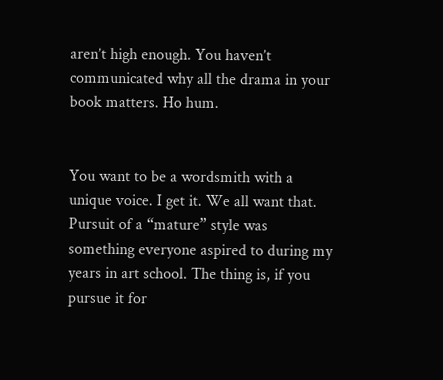aren’t high enough. You haven’t communicated why all the drama in your book matters. Ho hum.


You want to be a wordsmith with a unique voice. I get it. We all want that. Pursuit of a “mature” style was something everyone aspired to during my years in art school. The thing is, if you pursue it for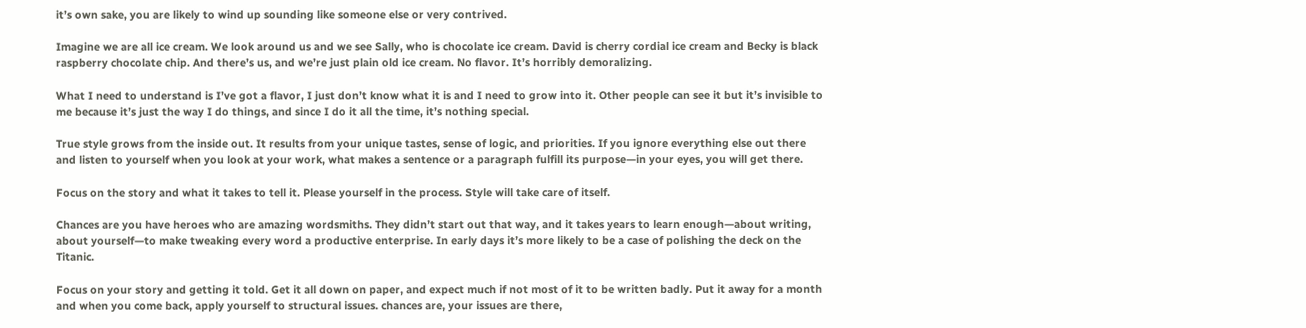it’s own sake, you are likely to wind up sounding like someone else or very contrived.

Imagine we are all ice cream. We look around us and we see Sally, who is chocolate ice cream. David is cherry cordial ice cream and Becky is black raspberry chocolate chip. And there’s us, and we’re just plain old ice cream. No flavor. It’s horribly demoralizing.

What I need to understand is I’ve got a flavor, I just don’t know what it is and I need to grow into it. Other people can see it but it’s invisible to me because it’s just the way I do things, and since I do it all the time, it’s nothing special.

True style grows from the inside out. It results from your unique tastes, sense of logic, and priorities. If you ignore everything else out there and listen to yourself when you look at your work, what makes a sentence or a paragraph fulfill its purpose—in your eyes, you will get there.

Focus on the story and what it takes to tell it. Please yourself in the process. Style will take care of itself.

Chances are you have heroes who are amazing wordsmiths. They didn’t start out that way, and it takes years to learn enough—about writing, about yourself—to make tweaking every word a productive enterprise. In early days it’s more likely to be a case of polishing the deck on the Titanic.

Focus on your story and getting it told. Get it all down on paper, and expect much if not most of it to be written badly. Put it away for a month and when you come back, apply yourself to structural issues. chances are, your issues are there,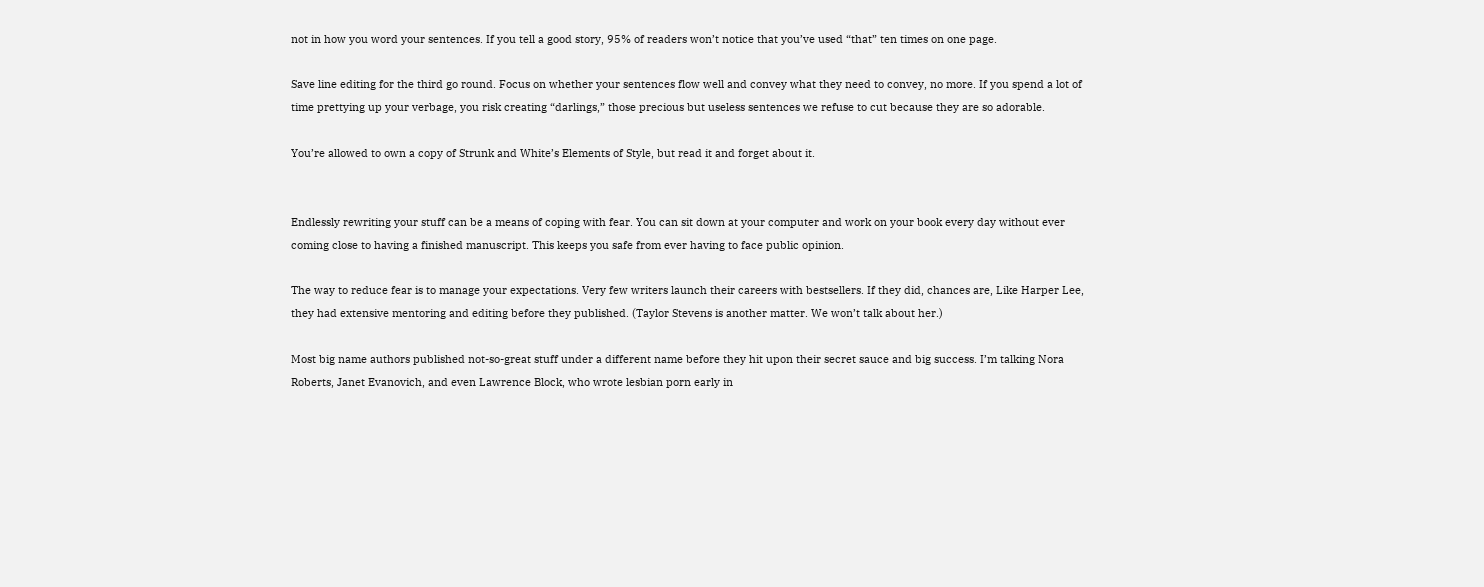not in how you word your sentences. If you tell a good story, 95% of readers won’t notice that you’ve used “that” ten times on one page.

Save line editing for the third go round. Focus on whether your sentences flow well and convey what they need to convey, no more. If you spend a lot of time prettying up your verbage, you risk creating “darlings,” those precious but useless sentences we refuse to cut because they are so adorable.

You’re allowed to own a copy of Strunk and White’s Elements of Style, but read it and forget about it.


Endlessly rewriting your stuff can be a means of coping with fear. You can sit down at your computer and work on your book every day without ever coming close to having a finished manuscript. This keeps you safe from ever having to face public opinion.

The way to reduce fear is to manage your expectations. Very few writers launch their careers with bestsellers. If they did, chances are, Like Harper Lee, they had extensive mentoring and editing before they published. (Taylor Stevens is another matter. We won’t talk about her.)

Most big name authors published not-so-great stuff under a different name before they hit upon their secret sauce and big success. I’m talking Nora Roberts, Janet Evanovich, and even Lawrence Block, who wrote lesbian porn early in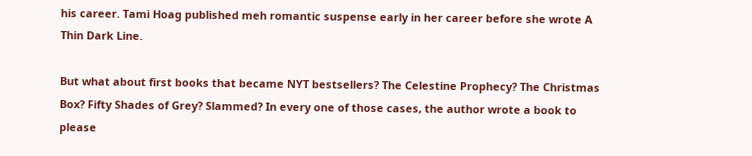his career. Tami Hoag published meh romantic suspense early in her career before she wrote A Thin Dark Line.

But what about first books that became NYT bestsellers? The Celestine Prophecy? The Christmas Box? Fifty Shades of Grey? Slammed? In every one of those cases, the author wrote a book to please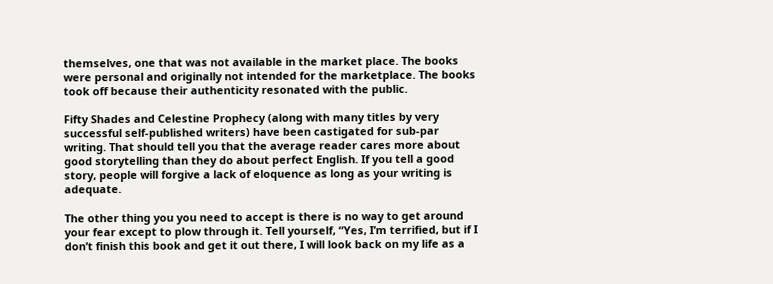themselves, one that was not available in the market place. The books were personal and originally not intended for the marketplace. The books took off because their authenticity resonated with the public.

Fifty Shades and Celestine Prophecy (along with many titles by very successful self-published writers) have been castigated for sub-par writing. That should tell you that the average reader cares more about good storytelling than they do about perfect English. If you tell a good story, people will forgive a lack of eloquence as long as your writing is adequate.

The other thing you you need to accept is there is no way to get around your fear except to plow through it. Tell yourself, “Yes, I’m terrified, but if I don’t finish this book and get it out there, I will look back on my life as a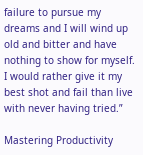failure to pursue my dreams and I will wind up old and bitter and have nothing to show for myself. I would rather give it my best shot and fail than live with never having tried.”

Mastering Productivity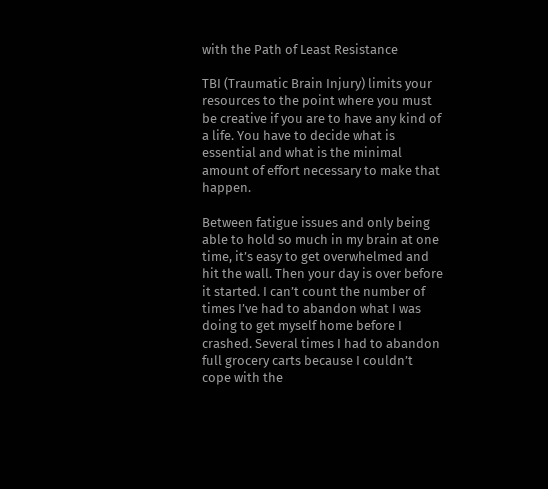with the Path of Least Resistance

TBI (Traumatic Brain Injury) limits your resources to the point where you must be creative if you are to have any kind of a life. You have to decide what is essential and what is the minimal amount of effort necessary to make that happen.

Between fatigue issues and only being able to hold so much in my brain at one time, it’s easy to get overwhelmed and hit the wall. Then your day is over before it started. I can’t count the number of times I’ve had to abandon what I was doing to get myself home before I crashed. Several times I had to abandon full grocery carts because I couldn’t cope with the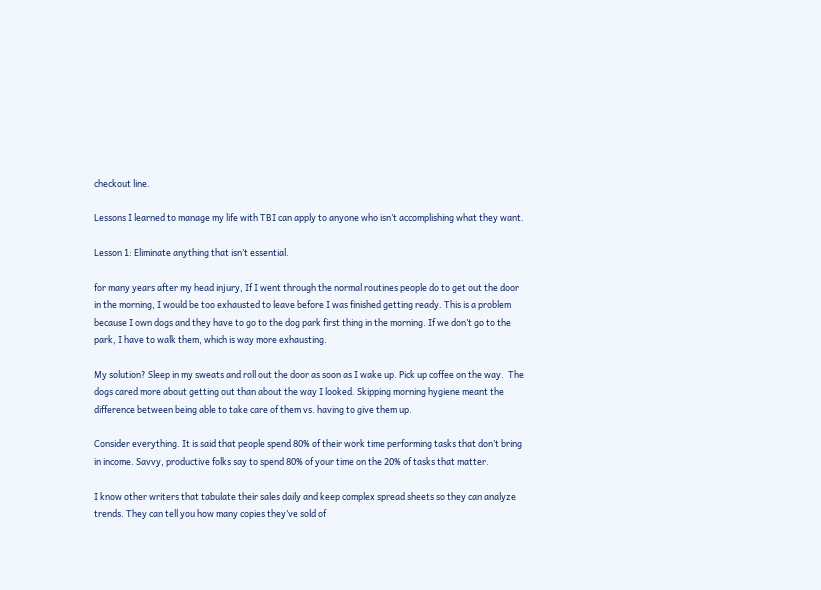checkout line.

Lessons I learned to manage my life with TBI can apply to anyone who isn’t accomplishing what they want.

Lesson 1: Eliminate anything that isn’t essential.

for many years after my head injury, If I went through the normal routines people do to get out the door in the morning, I would be too exhausted to leave before I was finished getting ready. This is a problem because I own dogs and they have to go to the dog park first thing in the morning. If we don’t go to the park, I have to walk them, which is way more exhausting.

My solution? Sleep in my sweats and roll out the door as soon as I wake up. Pick up coffee on the way.  The dogs cared more about getting out than about the way I looked. Skipping morning hygiene meant the difference between being able to take care of them vs. having to give them up.

Consider everything. It is said that people spend 80% of their work time performing tasks that don’t bring in income. Savvy, productive folks say to spend 80% of your time on the 20% of tasks that matter.

I know other writers that tabulate their sales daily and keep complex spread sheets so they can analyze trends. They can tell you how many copies they’ve sold of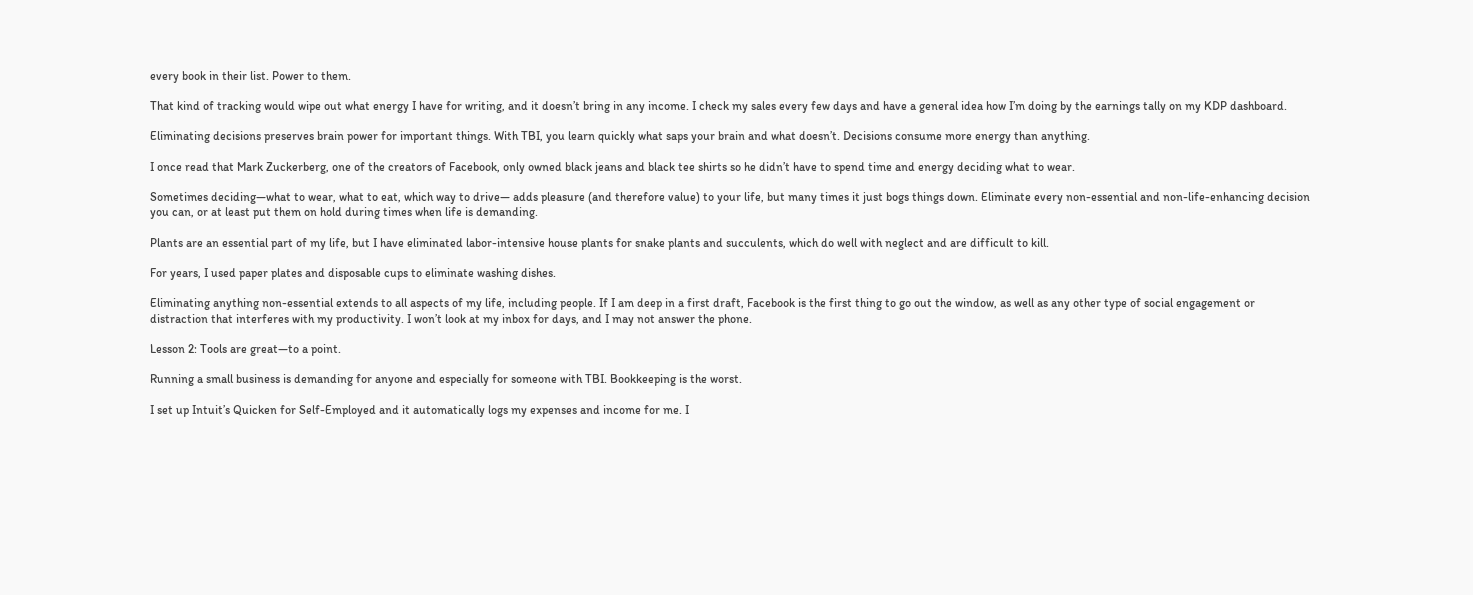every book in their list. Power to them.

That kind of tracking would wipe out what energy I have for writing, and it doesn’t bring in any income. I check my sales every few days and have a general idea how I’m doing by the earnings tally on my KDP dashboard.

Eliminating decisions preserves brain power for important things. With TBI, you learn quickly what saps your brain and what doesn’t. Decisions consume more energy than anything.

I once read that Mark Zuckerberg, one of the creators of Facebook, only owned black jeans and black tee shirts so he didn’t have to spend time and energy deciding what to wear.

Sometimes deciding—what to wear, what to eat, which way to drive— adds pleasure (and therefore value) to your life, but many times it just bogs things down. Eliminate every non-essential and non-life-enhancing decision you can, or at least put them on hold during times when life is demanding.

Plants are an essential part of my life, but I have eliminated labor-intensive house plants for snake plants and succulents, which do well with neglect and are difficult to kill.

For years, I used paper plates and disposable cups to eliminate washing dishes.

Eliminating anything non-essential extends to all aspects of my life, including people. If I am deep in a first draft, Facebook is the first thing to go out the window, as well as any other type of social engagement or distraction that interferes with my productivity. I won’t look at my inbox for days, and I may not answer the phone.

Lesson 2: Tools are great—to a point.

Running a small business is demanding for anyone and especially for someone with TBI. Bookkeeping is the worst.

I set up Intuit’s Quicken for Self-Employed and it automatically logs my expenses and income for me. I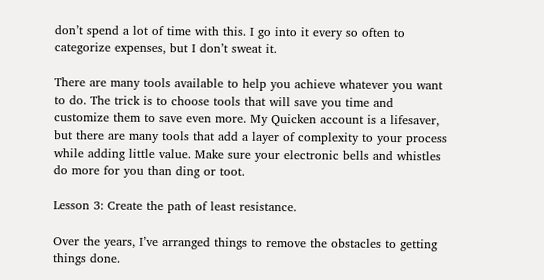don’t spend a lot of time with this. I go into it every so often to categorize expenses, but I don’t sweat it.

There are many tools available to help you achieve whatever you want to do. The trick is to choose tools that will save you time and customize them to save even more. My Quicken account is a lifesaver, but there are many tools that add a layer of complexity to your process while adding little value. Make sure your electronic bells and whistles do more for you than ding or toot.

Lesson 3: Create the path of least resistance.

Over the years, I’ve arranged things to remove the obstacles to getting things done.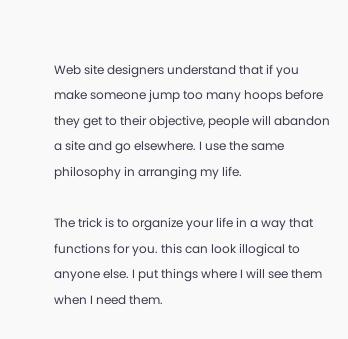Web site designers understand that if you make someone jump too many hoops before they get to their objective, people will abandon a site and go elsewhere. I use the same philosophy in arranging my life.

The trick is to organize your life in a way that functions for you. this can look illogical to anyone else. I put things where I will see them when I need them.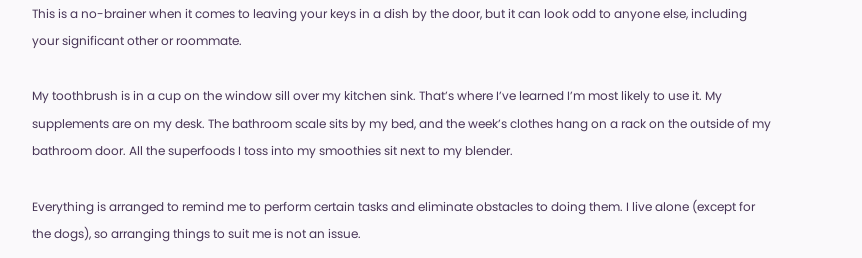This is a no-brainer when it comes to leaving your keys in a dish by the door, but it can look odd to anyone else, including your significant other or roommate.

My toothbrush is in a cup on the window sill over my kitchen sink. That’s where I’ve learned I’m most likely to use it. My supplements are on my desk. The bathroom scale sits by my bed, and the week’s clothes hang on a rack on the outside of my bathroom door. All the superfoods I toss into my smoothies sit next to my blender.

Everything is arranged to remind me to perform certain tasks and eliminate obstacles to doing them. I live alone (except for the dogs), so arranging things to suit me is not an issue.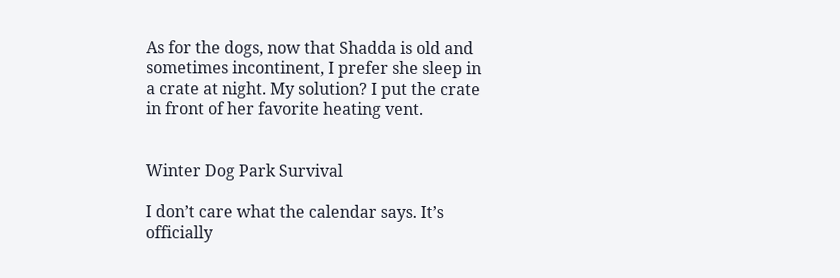As for the dogs, now that Shadda is old and sometimes incontinent, I prefer she sleep in a crate at night. My solution? I put the crate in front of her favorite heating vent.


Winter Dog Park Survival

I don’t care what the calendar says. It’s officially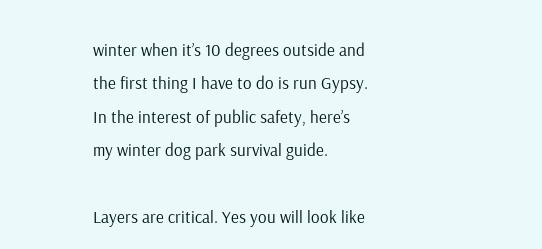winter when it’s 10 degrees outside and the first thing I have to do is run Gypsy. In the interest of public safety, here’s my winter dog park survival guide.

Layers are critical. Yes you will look like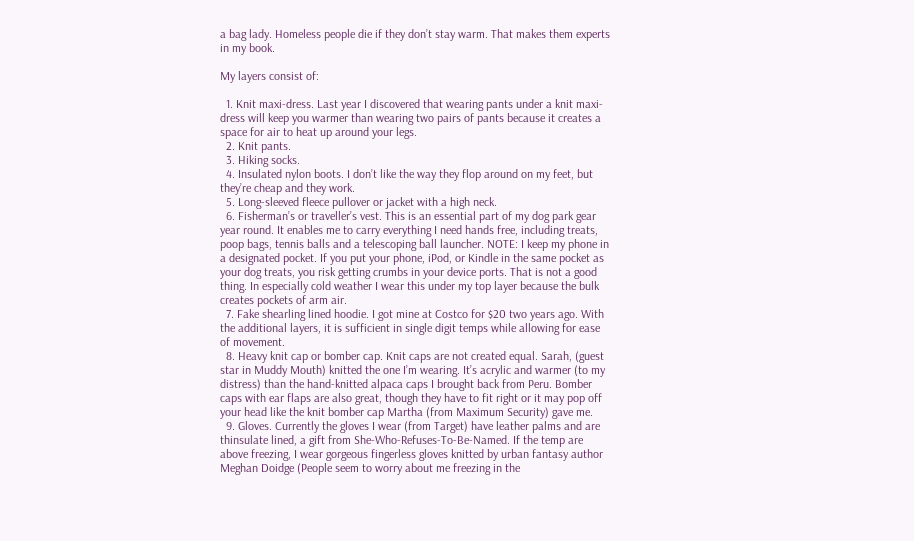a bag lady. Homeless people die if they don’t stay warm. That makes them experts in my book.

My layers consist of:

  1. Knit maxi-dress. Last year I discovered that wearing pants under a knit maxi-dress will keep you warmer than wearing two pairs of pants because it creates a space for air to heat up around your legs.
  2. Knit pants.
  3. Hiking socks.
  4. Insulated nylon boots. I don’t like the way they flop around on my feet, but they’re cheap and they work.
  5. Long-sleeved fleece pullover or jacket with a high neck.
  6. Fisherman’s or traveller’s vest. This is an essential part of my dog park gear year round. It enables me to carry everything I need hands free, including treats, poop bags, tennis balls and a telescoping ball launcher. NOTE: I keep my phone in a designated pocket. If you put your phone, iPod, or Kindle in the same pocket as your dog treats, you risk getting crumbs in your device ports. That is not a good thing. In especially cold weather I wear this under my top layer because the bulk creates pockets of arm air.
  7. Fake shearling lined hoodie. I got mine at Costco for $20 two years ago. With the additional layers, it is sufficient in single digit temps while allowing for ease of movement.
  8. Heavy knit cap or bomber cap. Knit caps are not created equal. Sarah, (guest star in Muddy Mouth) knitted the one I’m wearing. It’s acrylic and warmer (to my distress) than the hand-knitted alpaca caps I brought back from Peru. Bomber caps with ear flaps are also great, though they have to fit right or it may pop off your head like the knit bomber cap Martha (from Maximum Security) gave me.
  9. Gloves. Currently the gloves I wear (from Target) have leather palms and are thinsulate lined, a gift from She-Who-Refuses-To-Be-Named. If the temp are above freezing, I wear gorgeous fingerless gloves knitted by urban fantasy author Meghan Doidge (People seem to worry about me freezing in the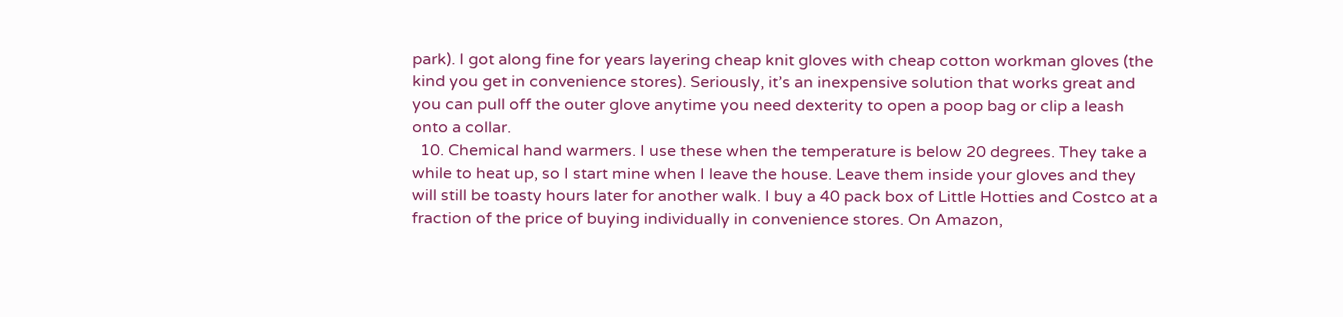park). I got along fine for years layering cheap knit gloves with cheap cotton workman gloves (the kind you get in convenience stores). Seriously, it’s an inexpensive solution that works great and you can pull off the outer glove anytime you need dexterity to open a poop bag or clip a leash onto a collar.
  10. Chemical hand warmers. I use these when the temperature is below 20 degrees. They take a while to heat up, so I start mine when I leave the house. Leave them inside your gloves and they will still be toasty hours later for another walk. I buy a 40 pack box of Little Hotties and Costco at a fraction of the price of buying individually in convenience stores. On Amazon,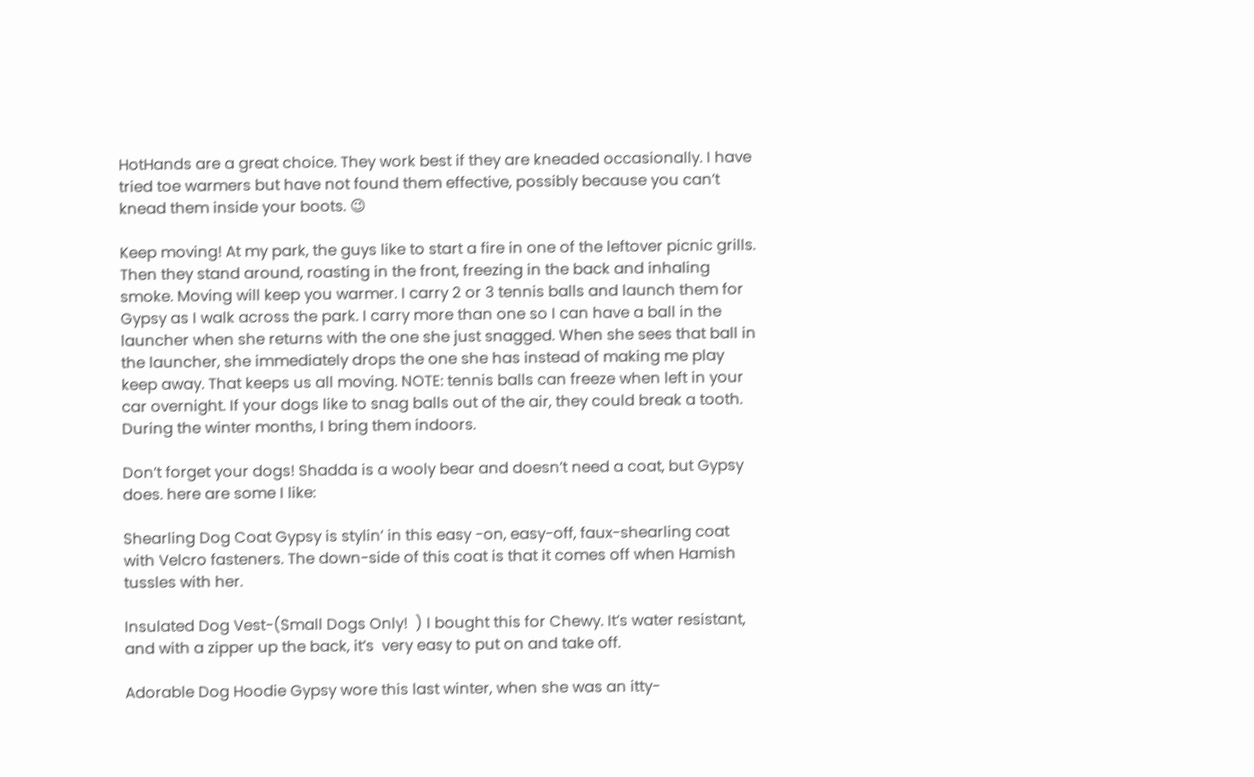HotHands are a great choice. They work best if they are kneaded occasionally. I have tried toe warmers but have not found them effective, possibly because you can’t knead them inside your boots. 😉

Keep moving! At my park, the guys like to start a fire in one of the leftover picnic grills. Then they stand around, roasting in the front, freezing in the back and inhaling smoke. Moving will keep you warmer. I carry 2 or 3 tennis balls and launch them for Gypsy as I walk across the park. I carry more than one so I can have a ball in the launcher when she returns with the one she just snagged. When she sees that ball in the launcher, she immediately drops the one she has instead of making me play keep away. That keeps us all moving. NOTE: tennis balls can freeze when left in your car overnight. If your dogs like to snag balls out of the air, they could break a tooth. During the winter months, I bring them indoors.

Don’t forget your dogs! Shadda is a wooly bear and doesn’t need a coat, but Gypsy does. here are some I like:

Shearling Dog Coat Gypsy is stylin’ in this easy -on, easy-off, faux-shearling coat with Velcro fasteners. The down-side of this coat is that it comes off when Hamish tussles with her.

Insulated Dog Vest-(Small Dogs Only!  ) I bought this for Chewy. It’s water resistant, and with a zipper up the back, it’s  very easy to put on and take off.

Adorable Dog Hoodie Gypsy wore this last winter, when she was an itty-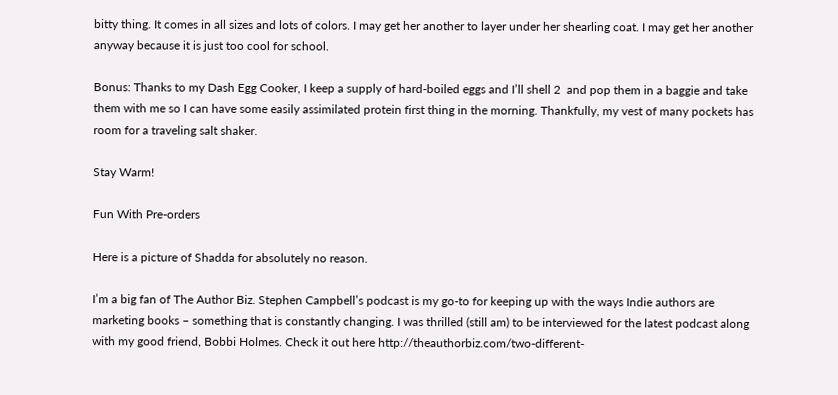bitty thing. It comes in all sizes and lots of colors. I may get her another to layer under her shearling coat. I may get her another anyway because it is just too cool for school.

Bonus: Thanks to my Dash Egg Cooker, I keep a supply of hard-boiled eggs and I’ll shell 2  and pop them in a baggie and take them with me so I can have some easily assimilated protein first thing in the morning. Thankfully, my vest of many pockets has room for a traveling salt shaker.

Stay Warm!

Fun With Pre-orders

Here is a picture of Shadda for absolutely no reason.

I’m a big fan of The Author Biz. Stephen Campbell’s podcast is my go-to for keeping up with the ways Indie authors are marketing books – something that is constantly changing. I was thrilled (still am) to be interviewed for the latest podcast along with my good friend, Bobbi Holmes. Check it out here http://theauthorbiz.com/two-different-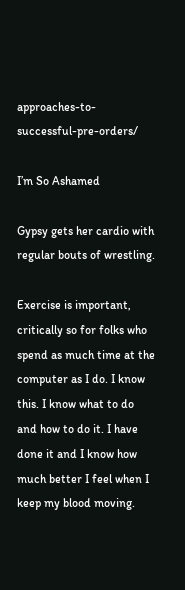approaches-to-successful-pre-orders/

I’m So Ashamed

Gypsy gets her cardio with regular bouts of wrestling.

Exercise is important, critically so for folks who spend as much time at the computer as I do. I know this. I know what to do and how to do it. I have done it and I know how much better I feel when I keep my blood moving.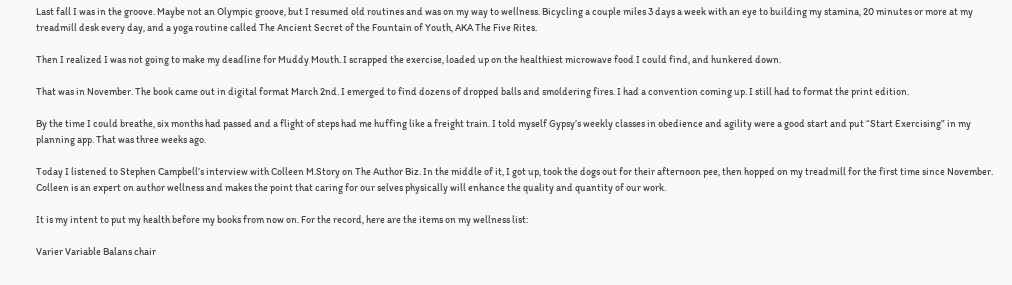Last fall I was in the groove. Maybe not an Olympic groove, but I resumed old routines and was on my way to wellness. Bicycling a couple miles 3 days a week with an eye to building my stamina, 20 minutes or more at my treadmill desk every day, and a yoga routine called The Ancient Secret of the Fountain of Youth, AKA The Five Rites.

Then I realized I was not going to make my deadline for Muddy Mouth. I scrapped the exercise, loaded up on the healthiest microwave food I could find, and hunkered down.

That was in November. The book came out in digital format March 2nd. I emerged to find dozens of dropped balls and smoldering fires. I had a convention coming up. I still had to format the print edition.

By the time I could breathe, six months had passed and a flight of steps had me huffing like a freight train. I told myself Gypsy’s weekly classes in obedience and agility were a good start and put “Start Exercising” in my planning app. That was three weeks ago.

Today I listened to Stephen Campbell’s interview with Colleen M.Story on The Author Biz. In the middle of it, I got up, took the dogs out for their afternoon pee, then hopped on my treadmill for the first time since November. Colleen is an expert on author wellness and makes the point that caring for our selves physically will enhance the quality and quantity of our work.

It is my intent to put my health before my books from now on. For the record, here are the items on my wellness list:

Varier Variable Balans chair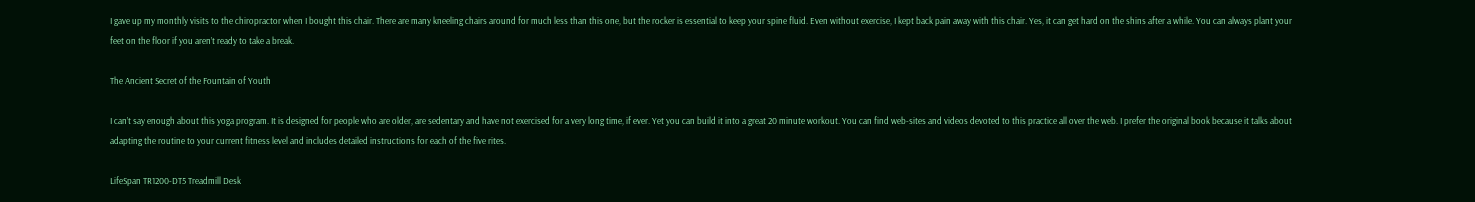I gave up my monthly visits to the chiropractor when I bought this chair. There are many kneeling chairs around for much less than this one, but the rocker is essential to keep your spine fluid. Even without exercise, I kept back pain away with this chair. Yes, it can get hard on the shins after a while. You can always plant your feet on the floor if you aren’t ready to take a break.

The Ancient Secret of the Fountain of Youth

I can’t say enough about this yoga program. It is designed for people who are older, are sedentary and have not exercised for a very long time, if ever. Yet you can build it into a great 20 minute workout. You can find web-sites and videos devoted to this practice all over the web. I prefer the original book because it talks about adapting the routine to your current fitness level and includes detailed instructions for each of the five rites.

LifeSpan TR1200-DT5 Treadmill Desk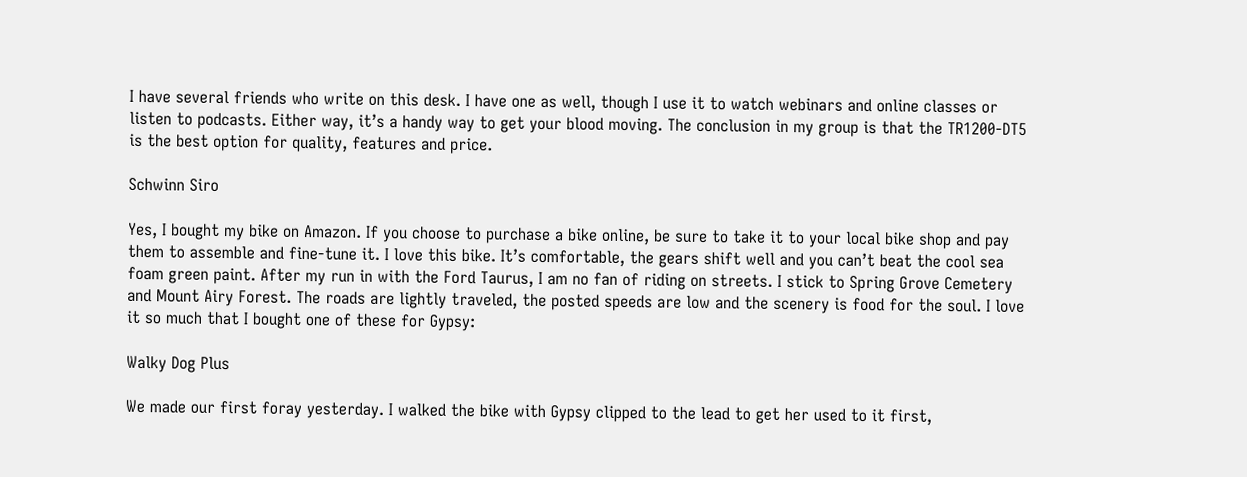I have several friends who write on this desk. I have one as well, though I use it to watch webinars and online classes or listen to podcasts. Either way, it’s a handy way to get your blood moving. The conclusion in my group is that the TR1200-DT5 is the best option for quality, features and price.

Schwinn Siro

Yes, I bought my bike on Amazon. If you choose to purchase a bike online, be sure to take it to your local bike shop and pay them to assemble and fine-tune it. I love this bike. It’s comfortable, the gears shift well and you can’t beat the cool sea foam green paint. After my run in with the Ford Taurus, I am no fan of riding on streets. I stick to Spring Grove Cemetery and Mount Airy Forest. The roads are lightly traveled, the posted speeds are low and the scenery is food for the soul. I love it so much that I bought one of these for Gypsy:

Walky Dog Plus

We made our first foray yesterday. I walked the bike with Gypsy clipped to the lead to get her used to it first,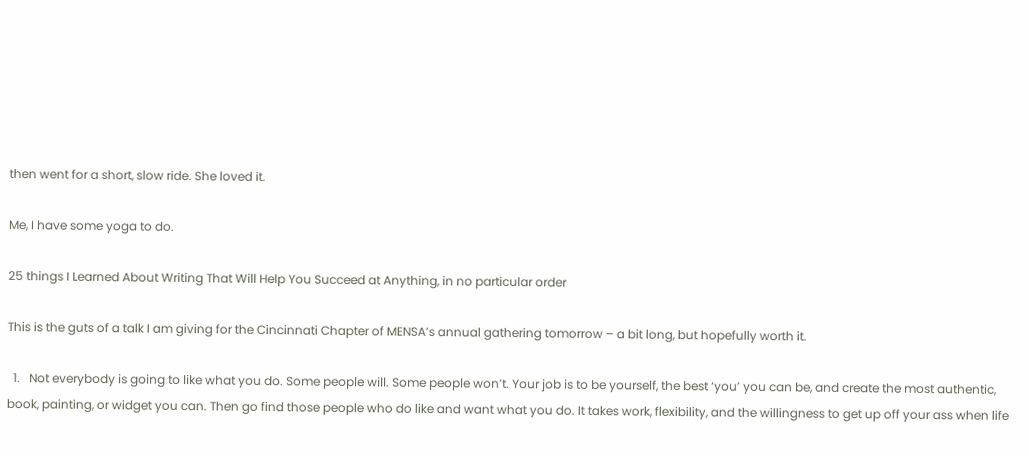then went for a short, slow ride. She loved it.

Me, I have some yoga to do.

25 things I Learned About Writing That Will Help You Succeed at Anything, in no particular order

This is the guts of a talk I am giving for the Cincinnati Chapter of MENSA’s annual gathering tomorrow – a bit long, but hopefully worth it.

  1.   Not everybody is going to like what you do. Some people will. Some people won’t. Your job is to be yourself, the best ‘you’ you can be, and create the most authentic, book, painting, or widget you can. Then go find those people who do like and want what you do. It takes work, flexibility, and the willingness to get up off your ass when life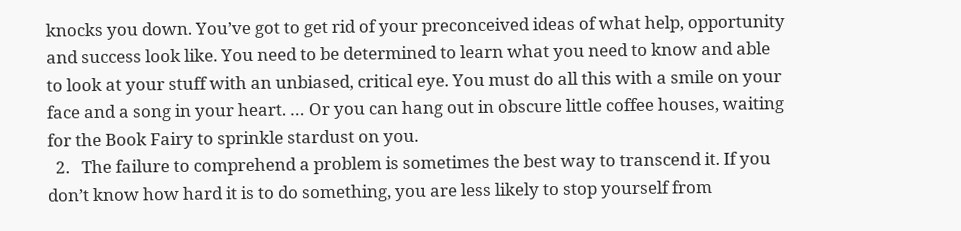knocks you down. You’ve got to get rid of your preconceived ideas of what help, opportunity and success look like. You need to be determined to learn what you need to know and able to look at your stuff with an unbiased, critical eye. You must do all this with a smile on your face and a song in your heart. … Or you can hang out in obscure little coffee houses, waiting for the Book Fairy to sprinkle stardust on you.
  2.   The failure to comprehend a problem is sometimes the best way to transcend it. If you don’t know how hard it is to do something, you are less likely to stop yourself from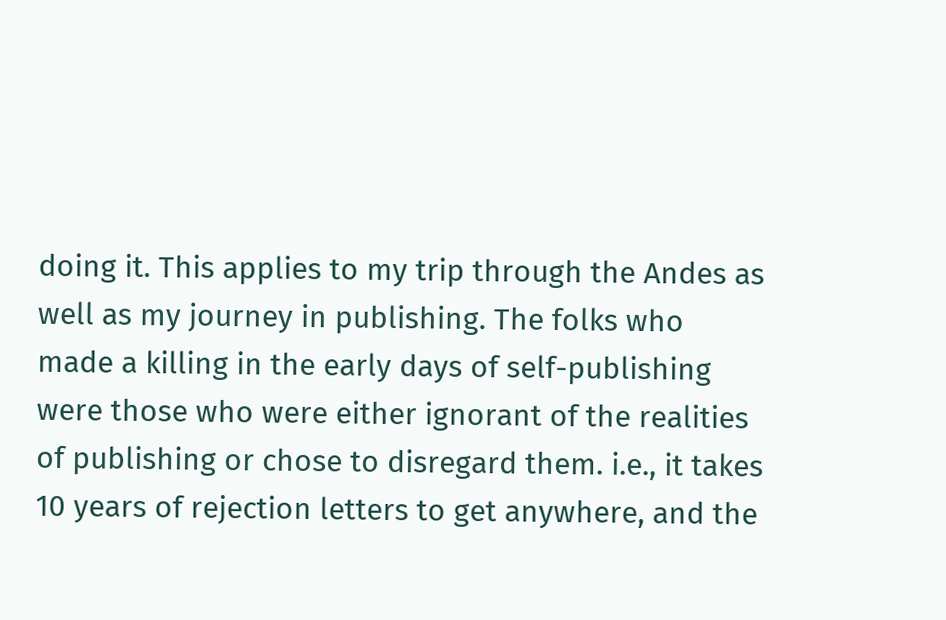doing it. This applies to my trip through the Andes as well as my journey in publishing. The folks who made a killing in the early days of self-publishing were those who were either ignorant of the realities of publishing or chose to disregard them. i.e., it takes 10 years of rejection letters to get anywhere, and the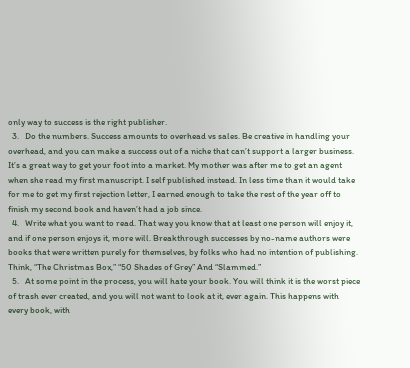only way to success is the right publisher.
  3.   Do the numbers. Success amounts to overhead vs sales. Be creative in handling your overhead, and you can make a success out of a niche that can’t support a larger business. It’s a great way to get your foot into a market. My mother was after me to get an agent when she read my first manuscript. I self published instead. In less time than it would take for me to get my first rejection letter, I earned enough to take the rest of the year off to finish my second book and haven’t had a job since.
  4.   Write what you want to read. That way you know that at least one person will enjoy it, and if one person enjoys it, more will. Breakthrough successes by no-name authors were books that were written purely for themselves, by folks who had no intention of publishing. Think, “The Christmas Box,” “50 Shades of Grey” And “Slammed.”
  5.   At some point in the process, you will hate your book. You will think it is the worst piece of trash ever created, and you will not want to look at it, ever again. This happens with every book, with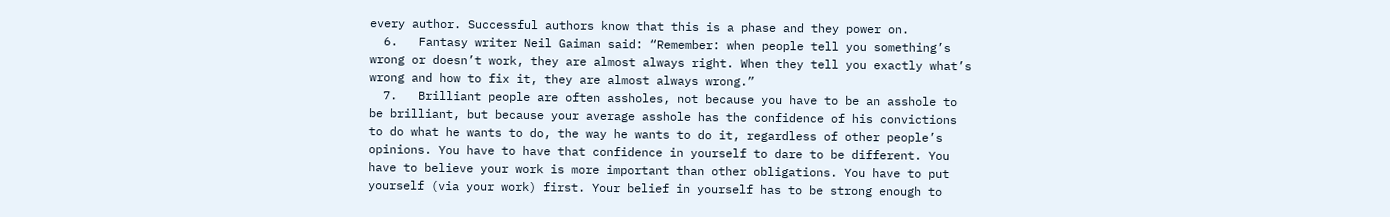every author. Successful authors know that this is a phase and they power on.
  6.   Fantasy writer Neil Gaiman said: “Remember: when people tell you something’s wrong or doesn’t work, they are almost always right. When they tell you exactly what’s wrong and how to fix it, they are almost always wrong.”
  7.   Brilliant people are often assholes, not because you have to be an asshole to be brilliant, but because your average asshole has the confidence of his convictions to do what he wants to do, the way he wants to do it, regardless of other people’s opinions. You have to have that confidence in yourself to dare to be different. You have to believe your work is more important than other obligations. You have to put yourself (via your work) first. Your belief in yourself has to be strong enough to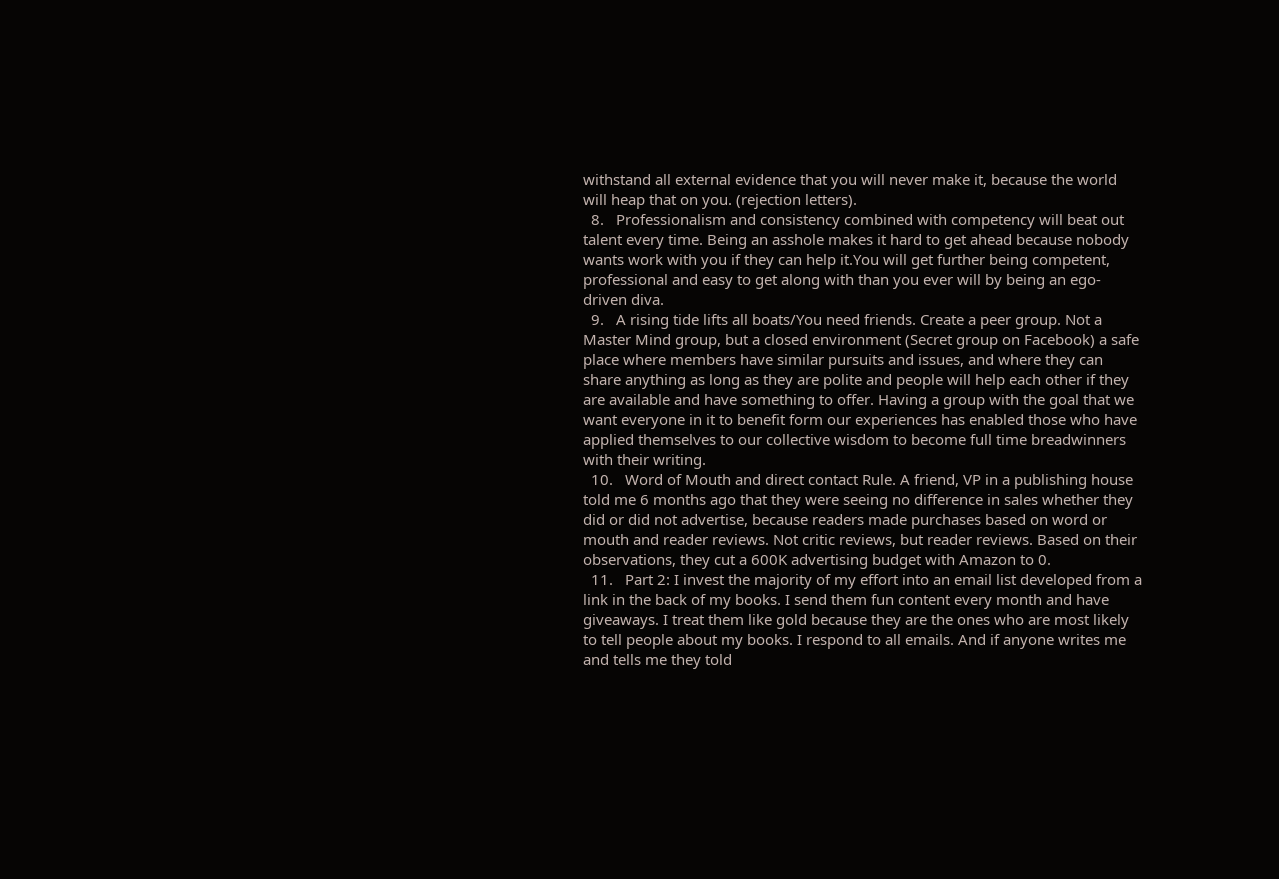withstand all external evidence that you will never make it, because the world will heap that on you. (rejection letters).
  8.   Professionalism and consistency combined with competency will beat out talent every time. Being an asshole makes it hard to get ahead because nobody wants work with you if they can help it.You will get further being competent, professional and easy to get along with than you ever will by being an ego-driven diva.
  9.   A rising tide lifts all boats/You need friends. Create a peer group. Not a Master Mind group, but a closed environment (Secret group on Facebook) a safe place where members have similar pursuits and issues, and where they can share anything as long as they are polite and people will help each other if they are available and have something to offer. Having a group with the goal that we want everyone in it to benefit form our experiences has enabled those who have applied themselves to our collective wisdom to become full time breadwinners with their writing.
  10.   Word of Mouth and direct contact Rule. A friend, VP in a publishing house told me 6 months ago that they were seeing no difference in sales whether they did or did not advertise, because readers made purchases based on word or mouth and reader reviews. Not critic reviews, but reader reviews. Based on their observations, they cut a 600K advertising budget with Amazon to 0.
  11.   Part 2: I invest the majority of my effort into an email list developed from a link in the back of my books. I send them fun content every month and have giveaways. I treat them like gold because they are the ones who are most likely to tell people about my books. I respond to all emails. And if anyone writes me and tells me they told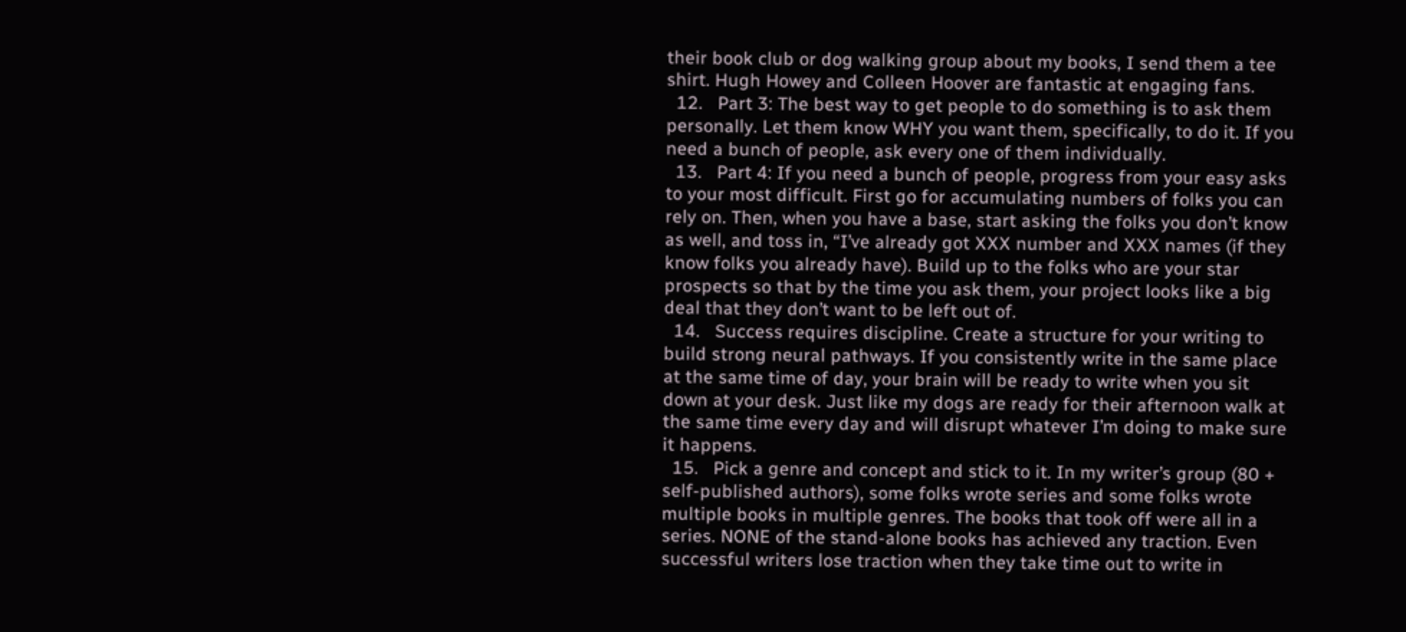their book club or dog walking group about my books, I send them a tee shirt. Hugh Howey and Colleen Hoover are fantastic at engaging fans.
  12.   Part 3: The best way to get people to do something is to ask them personally. Let them know WHY you want them, specifically, to do it. If you need a bunch of people, ask every one of them individually.
  13.   Part 4: If you need a bunch of people, progress from your easy asks to your most difficult. First go for accumulating numbers of folks you can rely on. Then, when you have a base, start asking the folks you don’t know as well, and toss in, “I’ve already got XXX number and XXX names (if they know folks you already have). Build up to the folks who are your star prospects so that by the time you ask them, your project looks like a big deal that they don’t want to be left out of.
  14.   Success requires discipline. Create a structure for your writing to build strong neural pathways. If you consistently write in the same place at the same time of day, your brain will be ready to write when you sit down at your desk. Just like my dogs are ready for their afternoon walk at the same time every day and will disrupt whatever I’m doing to make sure it happens.
  15.   Pick a genre and concept and stick to it. In my writer’s group (80 + self-published authors), some folks wrote series and some folks wrote multiple books in multiple genres. The books that took off were all in a series. NONE of the stand-alone books has achieved any traction. Even successful writers lose traction when they take time out to write in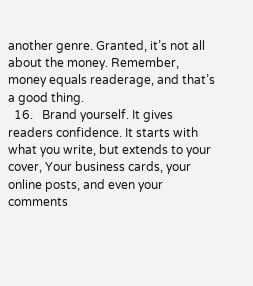another genre. Granted, it’s not all about the money. Remember, money equals readerage, and that’s a good thing.
  16.   Brand yourself. It gives readers confidence. It starts with what you write, but extends to your cover, Your business cards, your online posts, and even your comments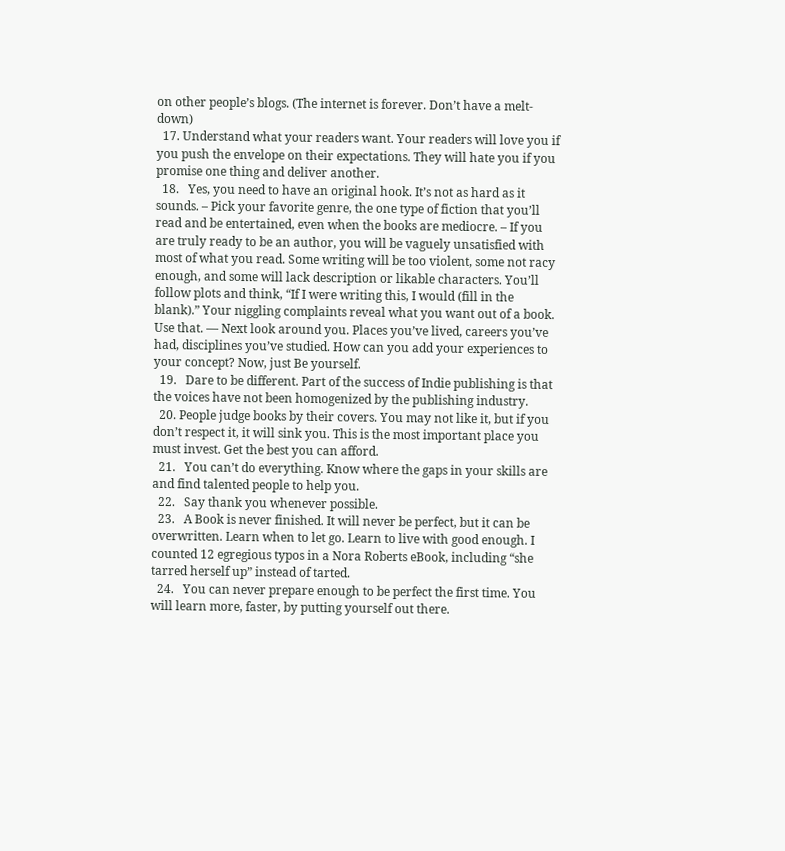on other people’s blogs. (The internet is forever. Don’t have a melt-down)
  17. Understand what your readers want. Your readers will love you if you push the envelope on their expectations. They will hate you if you promise one thing and deliver another.
  18.   Yes, you need to have an original hook. It’s not as hard as it sounds. – Pick your favorite genre, the one type of fiction that you’ll read and be entertained, even when the books are mediocre. – If you are truly ready to be an author, you will be vaguely unsatisfied with most of what you read. Some writing will be too violent, some not racy enough, and some will lack description or likable characters. You’ll follow plots and think, “If I were writing this, I would (fill in the blank).” Your niggling complaints reveal what you want out of a book. Use that. — Next look around you. Places you’ve lived, careers you’ve had, disciplines you’ve studied. How can you add your experiences to your concept? Now, just Be yourself.
  19.   Dare to be different. Part of the success of Indie publishing is that the voices have not been homogenized by the publishing industry.
  20. People judge books by their covers. You may not like it, but if you don’t respect it, it will sink you. This is the most important place you must invest. Get the best you can afford.
  21.   You can’t do everything. Know where the gaps in your skills are and find talented people to help you.
  22.   Say thank you whenever possible.
  23.   A Book is never finished. It will never be perfect, but it can be overwritten. Learn when to let go. Learn to live with good enough. I counted 12 egregious typos in a Nora Roberts eBook, including “she tarred herself up” instead of tarted.
  24.   You can never prepare enough to be perfect the first time. You will learn more, faster, by putting yourself out there.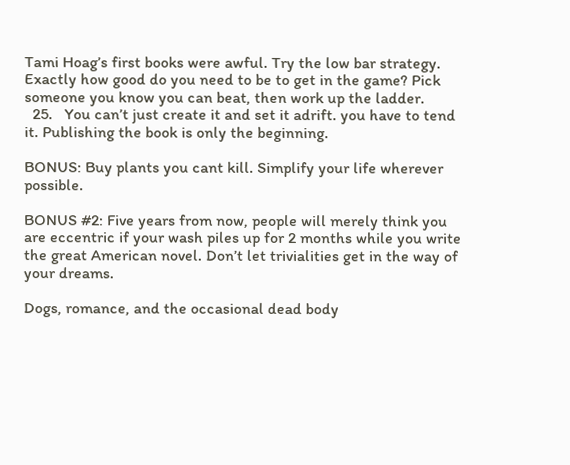Tami Hoag’s first books were awful. Try the low bar strategy. Exactly how good do you need to be to get in the game? Pick someone you know you can beat, then work up the ladder.
  25.   You can’t just create it and set it adrift. you have to tend it. Publishing the book is only the beginning.

BONUS: Buy plants you cant kill. Simplify your life wherever possible.

BONUS #2: Five years from now, people will merely think you are eccentric if your wash piles up for 2 months while you write the great American novel. Don’t let trivialities get in the way of your dreams.

Dogs, romance, and the occasional dead body